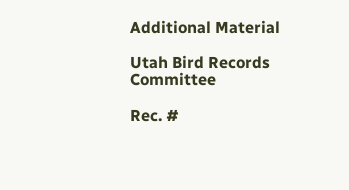Additional Material

Utah Bird Records Committee

Rec. #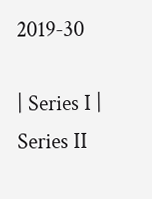2019-30

| Series I | Series II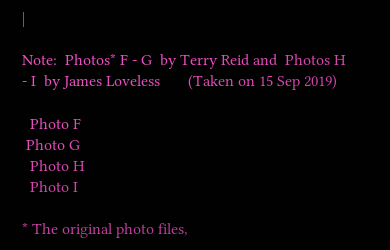|

Note:  Photos* F - G  by Terry Reid and  Photos H - I  by James Loveless       (Taken on 15 Sep 2019)

  Photo F
 Photo G
  Photo H
  Photo I

* The original photo files,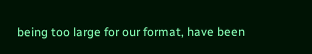being too large for our format, have been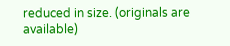reduced in size. (originals are available)